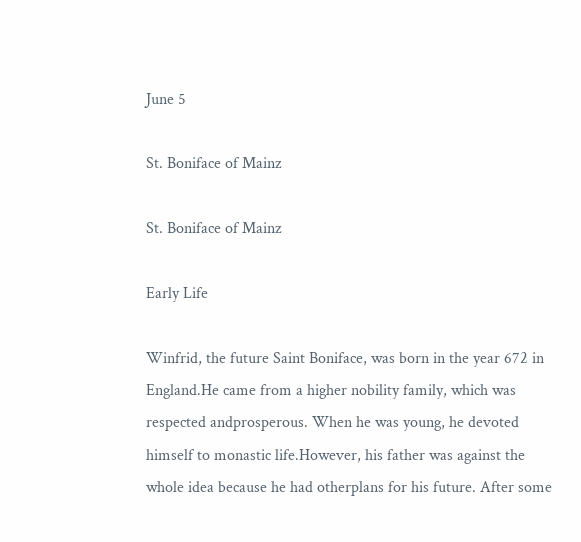June 5

St. Boniface of Mainz

St. Boniface of Mainz

Early Life

Winfrid, the future Saint Boniface, was born in the year 672 in England.He came from a higher nobility family, which was respected andprosperous. When he was young, he devoted himself to monastic life.However, his father was against the whole idea because he had otherplans for his future. After some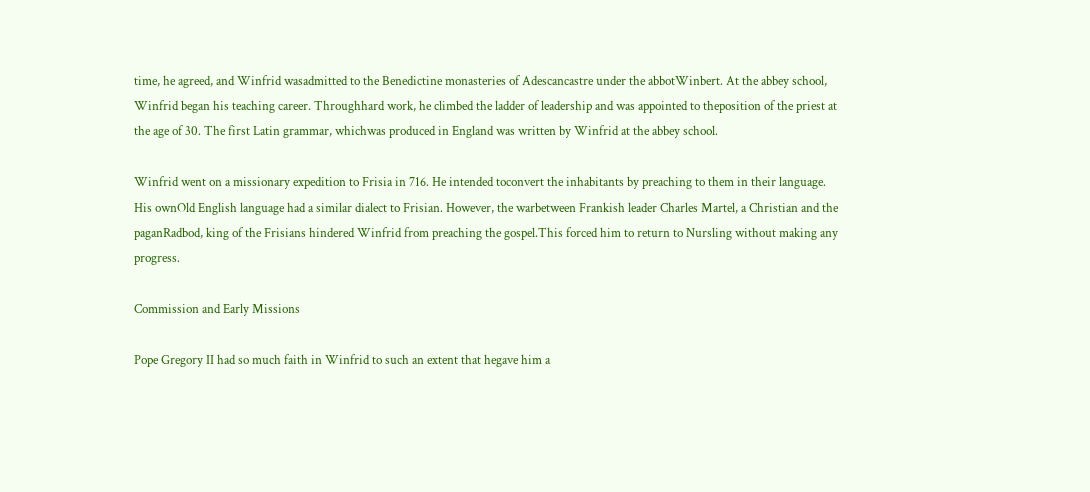time, he agreed, and Winfrid wasadmitted to the Benedictine monasteries of Adescancastre under the abbotWinbert. At the abbey school, Winfrid began his teaching career. Throughhard work, he climbed the ladder of leadership and was appointed to theposition of the priest at the age of 30. The first Latin grammar, whichwas produced in England was written by Winfrid at the abbey school.

Winfrid went on a missionary expedition to Frisia in 716. He intended toconvert the inhabitants by preaching to them in their language. His ownOld English language had a similar dialect to Frisian. However, the warbetween Frankish leader Charles Martel, a Christian and the paganRadbod, king of the Frisians hindered Winfrid from preaching the gospel.This forced him to return to Nursling without making any progress.

Commission and Early Missions

Pope Gregory II had so much faith in Winfrid to such an extent that hegave him a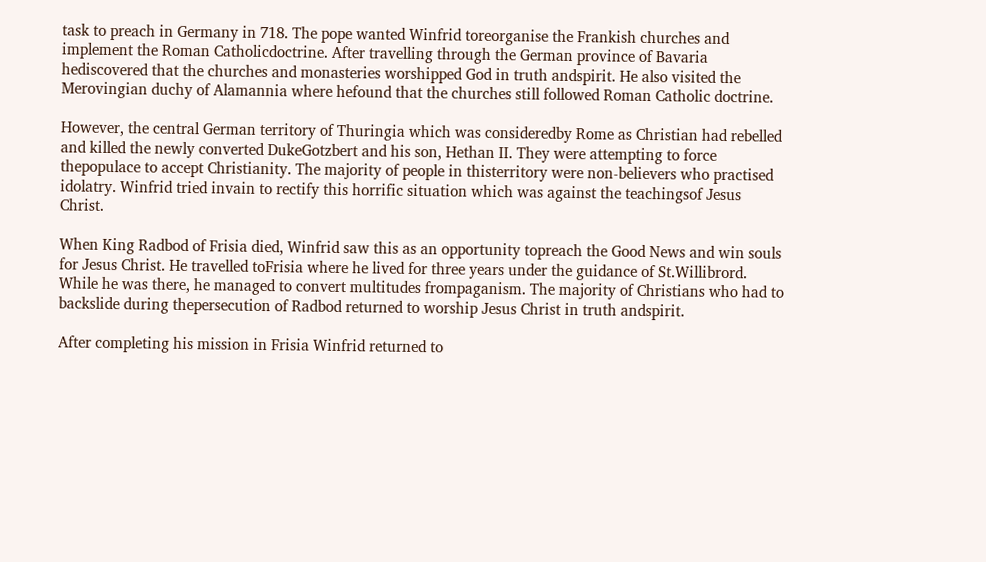task to preach in Germany in 718. The pope wanted Winfrid toreorganise the Frankish churches and implement the Roman Catholicdoctrine. After travelling through the German province of Bavaria hediscovered that the churches and monasteries worshipped God in truth andspirit. He also visited the Merovingian duchy of Alamannia where hefound that the churches still followed Roman Catholic doctrine.

However, the central German territory of Thuringia which was consideredby Rome as Christian had rebelled and killed the newly converted DukeGotzbert and his son, Hethan II. They were attempting to force thepopulace to accept Christianity. The majority of people in thisterritory were non-believers who practised idolatry. Winfrid tried invain to rectify this horrific situation which was against the teachingsof Jesus Christ.

When King Radbod of Frisia died, Winfrid saw this as an opportunity topreach the Good News and win souls for Jesus Christ. He travelled toFrisia where he lived for three years under the guidance of St.Willibrord. While he was there, he managed to convert multitudes frompaganism. The majority of Christians who had to backslide during thepersecution of Radbod returned to worship Jesus Christ in truth andspirit.

After completing his mission in Frisia Winfrid returned to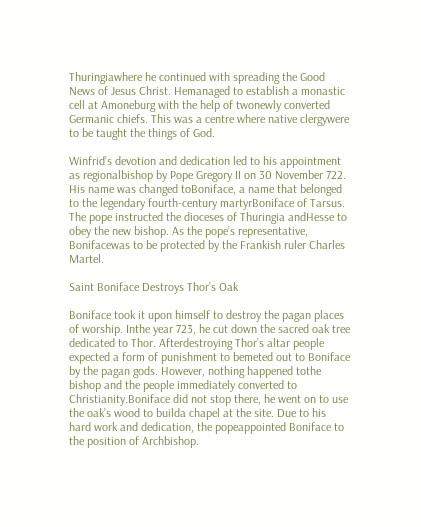Thuringiawhere he continued with spreading the Good News of Jesus Christ. Hemanaged to establish a monastic cell at Amoneburg with the help of twonewly converted Germanic chiefs. This was a centre where native clergywere to be taught the things of God.

Winfrid’s devotion and dedication led to his appointment as regionalbishop by Pope Gregory II on 30 November 722. His name was changed toBoniface, a name that belonged to the legendary fourth-century martyrBoniface of Tarsus. The pope instructed the dioceses of Thuringia andHesse to obey the new bishop. As the pope’s representative, Bonifacewas to be protected by the Frankish ruler Charles Martel.

Saint Boniface Destroys Thor’s Oak

Boniface took it upon himself to destroy the pagan places of worship. Inthe year 723, he cut down the sacred oak tree dedicated to Thor. Afterdestroying Thor’s altar people expected a form of punishment to bemeted out to Boniface by the pagan gods. However, nothing happened tothe bishop and the people immediately converted to Christianity.Boniface did not stop there, he went on to use the oak’s wood to builda chapel at the site. Due to his hard work and dedication, the popeappointed Boniface to the position of Archbishop.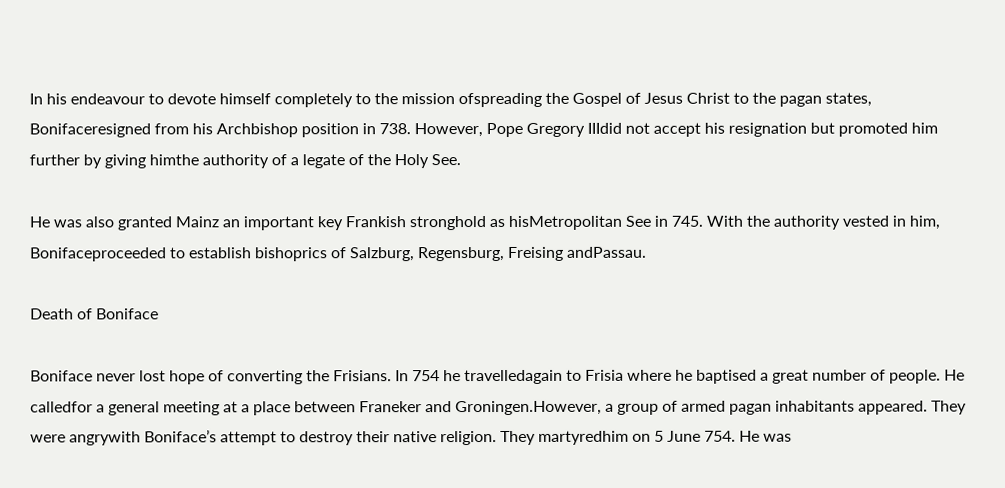In his endeavour to devote himself completely to the mission ofspreading the Gospel of Jesus Christ to the pagan states, Bonifaceresigned from his Archbishop position in 738. However, Pope Gregory IIIdid not accept his resignation but promoted him further by giving himthe authority of a legate of the Holy See.

He was also granted Mainz an important key Frankish stronghold as hisMetropolitan See in 745. With the authority vested in him, Bonifaceproceeded to establish bishoprics of Salzburg, Regensburg, Freising andPassau.

Death of Boniface

Boniface never lost hope of converting the Frisians. In 754 he travelledagain to Frisia where he baptised a great number of people. He calledfor a general meeting at a place between Franeker and Groningen.However, a group of armed pagan inhabitants appeared. They were angrywith Boniface’s attempt to destroy their native religion. They martyredhim on 5 June 754. He was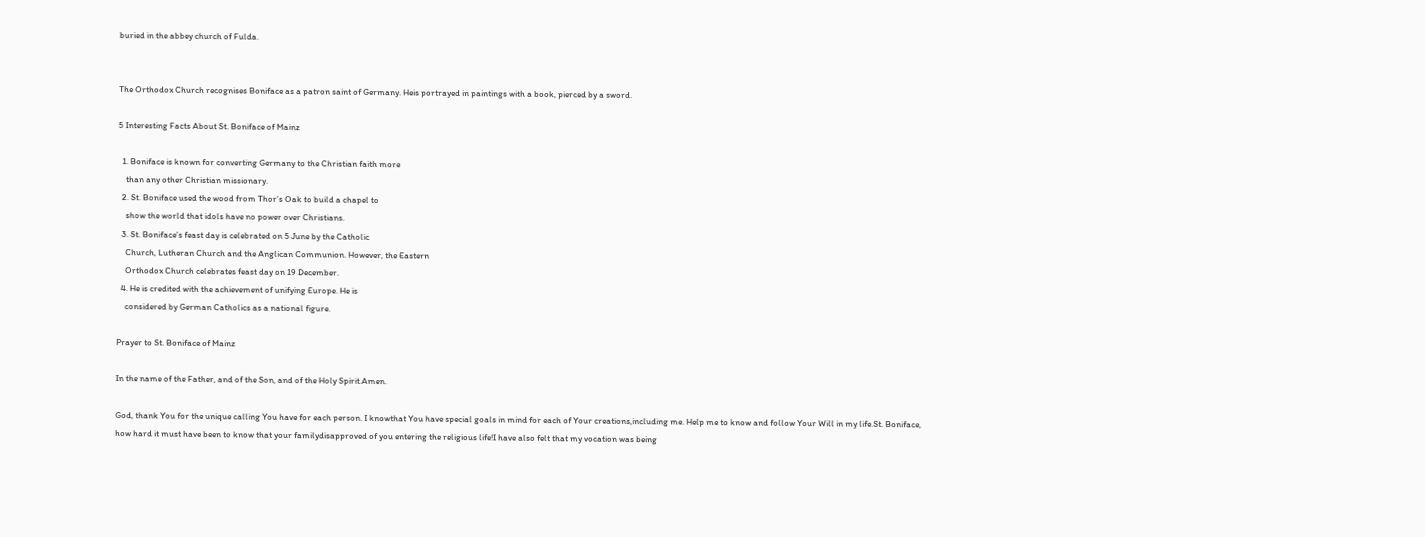buried in the abbey church of Fulda.


The Orthodox Church recognises Boniface as a patron saint of Germany. Heis portrayed in paintings with a book, pierced by a sword.

5 Interesting Facts About St. Boniface of Mainz

  1. Boniface is known for converting Germany to the Christian faith more
    than any other Christian missionary.
  2. St. Boniface used the wood from Thor’s Oak to build a chapel to
    show the world that idols have no power over Christians.
  3. St. Boniface’s feast day is celebrated on 5 June by the Catholic
    Church, Lutheran Church and the Anglican Communion. However, the Eastern
    Orthodox Church celebrates feast day on 19 December.
  4. He is credited with the achievement of unifying Europe. He is
    considered by German Catholics as a national figure.

Prayer to St. Boniface of Mainz

In the name of the Father, and of the Son, and of the Holy Spirit.Amen.

God, thank You for the unique calling You have for each person. I knowthat You have special goals in mind for each of Your creations,including me. Help me to know and follow Your Will in my life.St. Boniface, how hard it must have been to know that your familydisapproved of you entering the religious life!I have also felt that my vocation was being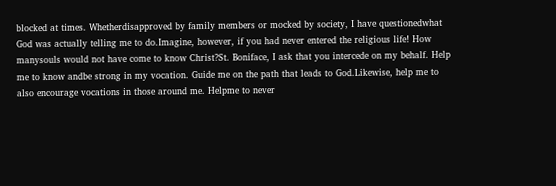blocked at times. Whetherdisapproved by family members or mocked by society, I have questionedwhat God was actually telling me to do.Imagine, however, if you had never entered the religious life! How manysouls would not have come to know Christ?St. Boniface, I ask that you intercede on my behalf. Help me to know andbe strong in my vocation. Guide me on the path that leads to God.Likewise, help me to also encourage vocations in those around me. Helpme to never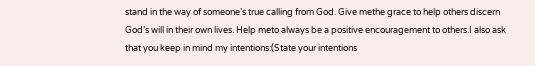stand in the way of someone’s true calling from God. Give methe grace to help others discern God’s will in their own lives. Help meto always be a positive encouragement to others.I also ask that you keep in mind my intentions:(State your intentions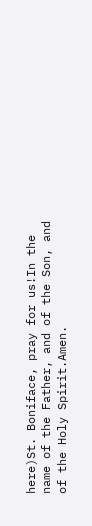here)St. Boniface, pray for us!In the name of the Father, and of the Son, and of the Holy Spirit.Amen.